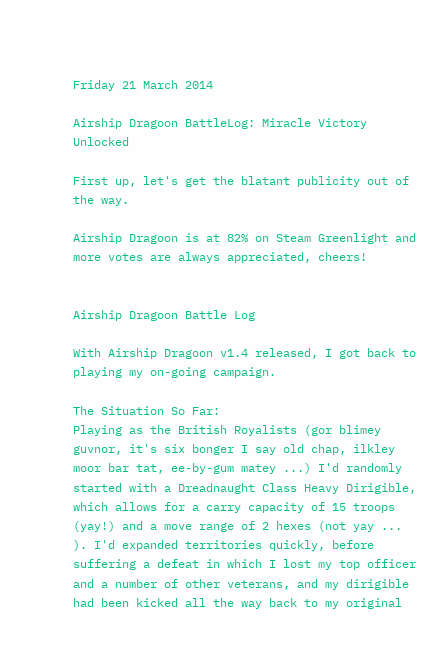Friday 21 March 2014

Airship Dragoon BattleLog: Miracle Victory Unlocked

First up, let's get the blatant publicity out of the way.

Airship Dragoon is at 82% on Steam Greenlight and more votes are always appreciated, cheers!


Airship Dragoon Battle Log

With Airship Dragoon v1.4 released, I got back to playing my on-going campaign.

The Situation So Far:
Playing as the British Royalists (gor blimey guvnor, it's six bonger I say old chap, ilkley moor bar tat, ee-by-gum matey ...) I'd randomly started with a Dreadnaught Class Heavy Dirigible, which allows for a carry capacity of 15 troops (yay!) and a move range of 2 hexes (not yay ... ). I'd expanded territories quickly, before suffering a defeat in which I lost my top officer and a number of other veterans, and my dirigible had been kicked all the way back to my original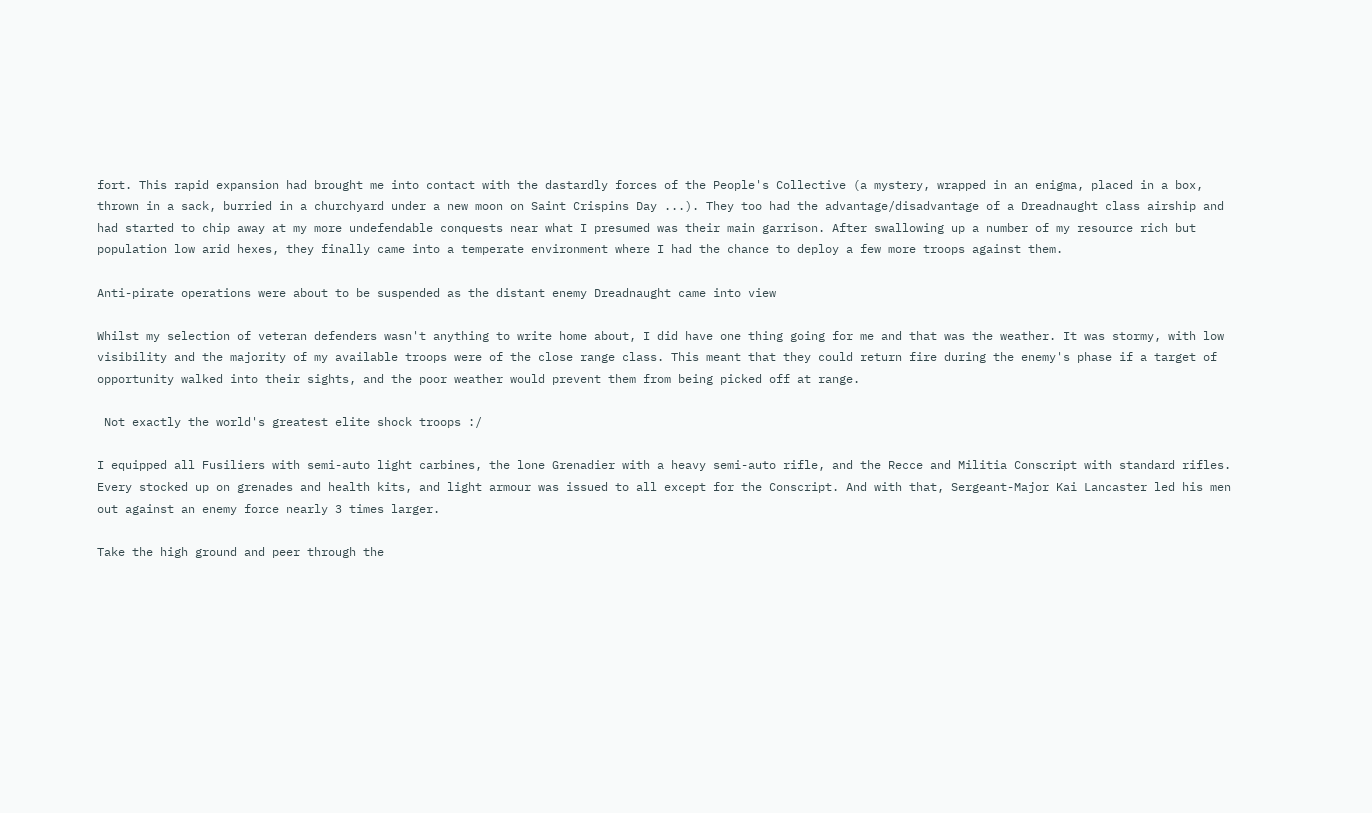fort. This rapid expansion had brought me into contact with the dastardly forces of the People's Collective (a mystery, wrapped in an enigma, placed in a box, thrown in a sack, burried in a churchyard under a new moon on Saint Crispins Day ...). They too had the advantage/disadvantage of a Dreadnaught class airship and had started to chip away at my more undefendable conquests near what I presumed was their main garrison. After swallowing up a number of my resource rich but population low arid hexes, they finally came into a temperate environment where I had the chance to deploy a few more troops against them.

Anti-pirate operations were about to be suspended as the distant enemy Dreadnaught came into view

Whilst my selection of veteran defenders wasn't anything to write home about, I did have one thing going for me and that was the weather. It was stormy, with low visibility and the majority of my available troops were of the close range class. This meant that they could return fire during the enemy's phase if a target of opportunity walked into their sights, and the poor weather would prevent them from being picked off at range.

 Not exactly the world's greatest elite shock troops :/

I equipped all Fusiliers with semi-auto light carbines, the lone Grenadier with a heavy semi-auto rifle, and the Recce and Militia Conscript with standard rifles. Every stocked up on grenades and health kits, and light armour was issued to all except for the Conscript. And with that, Sergeant-Major Kai Lancaster led his men out against an enemy force nearly 3 times larger.

Take the high ground and peer through the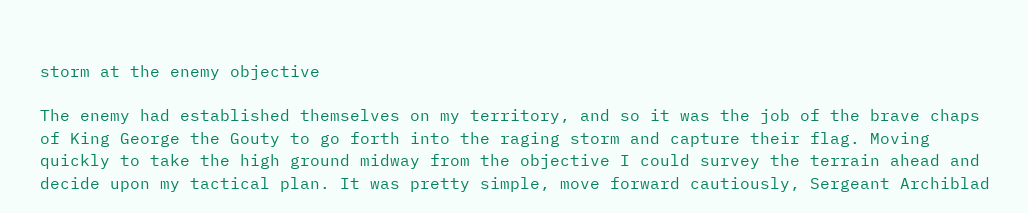storm at the enemy objective

The enemy had established themselves on my territory, and so it was the job of the brave chaps of King George the Gouty to go forth into the raging storm and capture their flag. Moving quickly to take the high ground midway from the objective I could survey the terrain ahead and decide upon my tactical plan. It was pretty simple, move forward cautiously, Sergeant Archiblad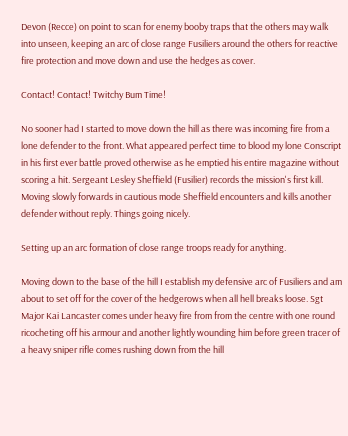Devon (Recce) on point to scan for enemy booby traps that the others may walk into unseen, keeping an arc of close range Fusiliers around the others for reactive fire protection and move down and use the hedges as cover.

Contact! Contact! Twitchy Bum Time!

No sooner had I started to move down the hill as there was incoming fire from a lone defender to the front. What appeared perfect time to blood my lone Conscript in his first ever battle proved otherwise as he emptied his entire magazine without scoring a hit. Sergeant Lesley Sheffield (Fusilier) records the mission's first kill. Moving slowly forwards in cautious mode Sheffield encounters and kills another defender without reply. Things going nicely.

Setting up an arc formation of close range troops ready for anything.

Moving down to the base of the hill I establish my defensive arc of Fusiliers and am about to set off for the cover of the hedgerows when all hell breaks loose. Sgt Major Kai Lancaster comes under heavy fire from from the centre with one round ricocheting off his armour and another lightly wounding him before green tracer of a heavy sniper rifle comes rushing down from the hill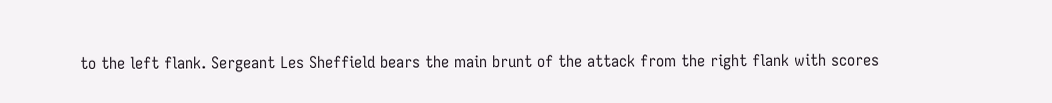to the left flank. Sergeant Les Sheffield bears the main brunt of the attack from the right flank with scores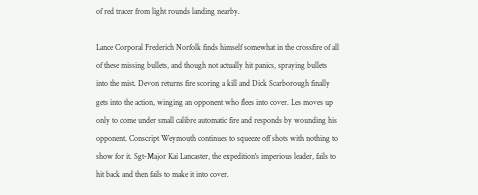of red tracer from light rounds landing nearby.

Lance Corporal Frederich Norfolk finds himself somewhat in the crossfire of all of these missing bullets, and though not actually hit panics, spraying bullets into the mist. Devon returns fire scoring a kill and Dick Scarborough finally gets into the action, winging an opponent who flees into cover. Les moves up only to come under small calibre automatic fire and responds by wounding his opponent. Conscript Weymouth continues to squeeze off shots with nothing to show for it. Sgt-Major Kai Lancaster, the expedition's imperious leader, fails to hit back and then fails to make it into cover.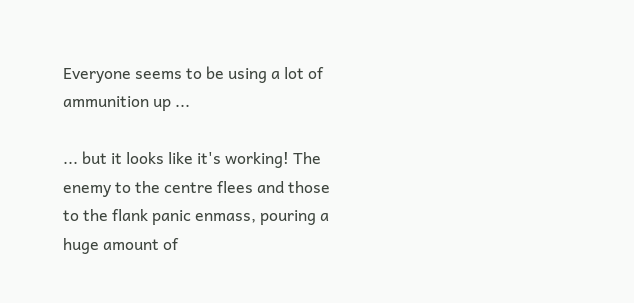Everyone seems to be using a lot of ammunition up ...

... but it looks like it's working! The enemy to the centre flees and those to the flank panic enmass, pouring a huge amount of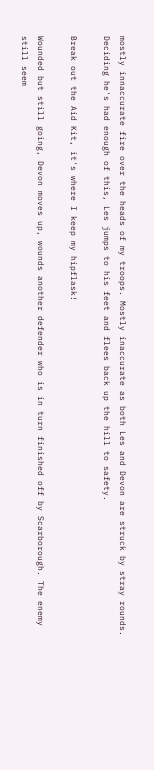mostly innaccurate fire over the heads of my troops. Mostly inaccurate as both Les and Devon are struck by stray rounds. Deciding he's had enough of this, Les jumps to his feet and flees back up the hill to safety.

Break out the Aid Kit, it's where I keep my hipflask!

Wounded but still going, Devon moves up, wounds another defender who is in turn finished off by Scarborough. The enemy still seem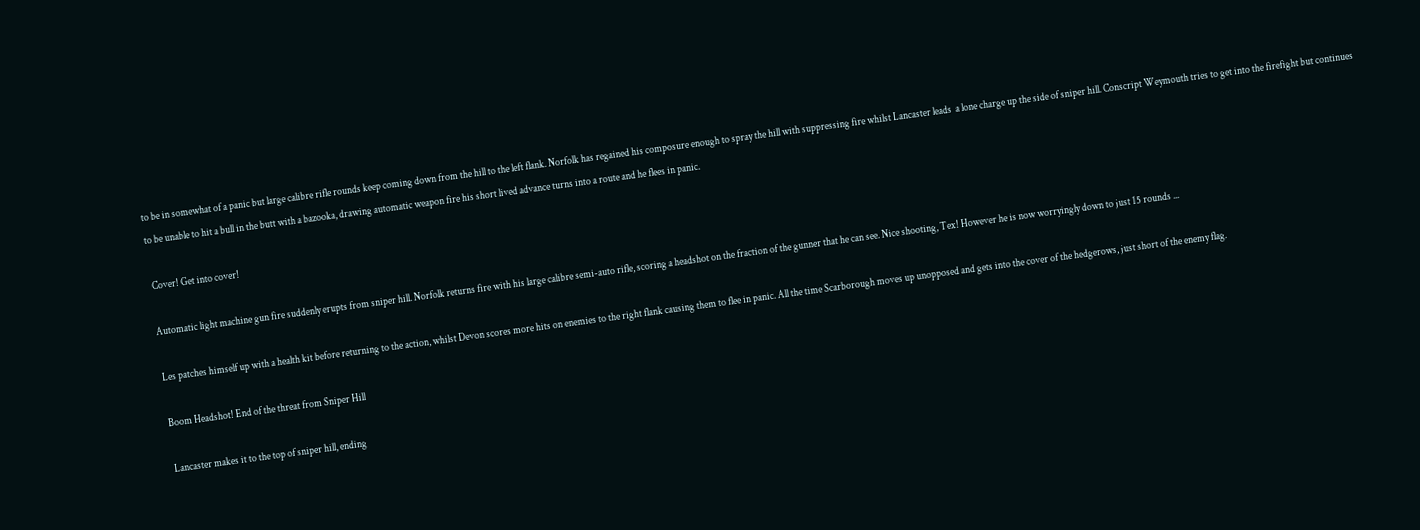to be in somewhat of a panic but large calibre rifle rounds keep coming down from the hill to the left flank. Norfolk has regained his composure enough to spray the hill with suppressing fire whilst Lancaster leads  a lone charge up the side of sniper hill. Conscript Weymouth tries to get into the firefight but continues to be unable to hit a bull in the butt with a bazooka, drawing automatic weapon fire his short lived advance turns into a route and he flees in panic.

 Cover! Get into cover!

Automatic light machine gun fire suddenly erupts from sniper hill. Norfolk returns fire with his large calibre semi-auto rifle, scoring a headshot on the fraction of the gunner that he can see. Nice shooting, Tex! However he is now worryingly down to just 15 rounds ...

Les patches himself up with a health kit before returning to the action, whilst Devon scores more hits on enemies to the right flank causing them to flee in panic. All the time Scarborough moves up unopposed and gets into the cover of the hedgerows, just short of the enemy flag.

Boom Headshot! End of the threat from Sniper Hill

Lancaster makes it to the top of sniper hill, ending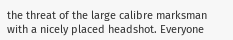the threat of the large calibre marksman with a nicely placed headshot. Everyone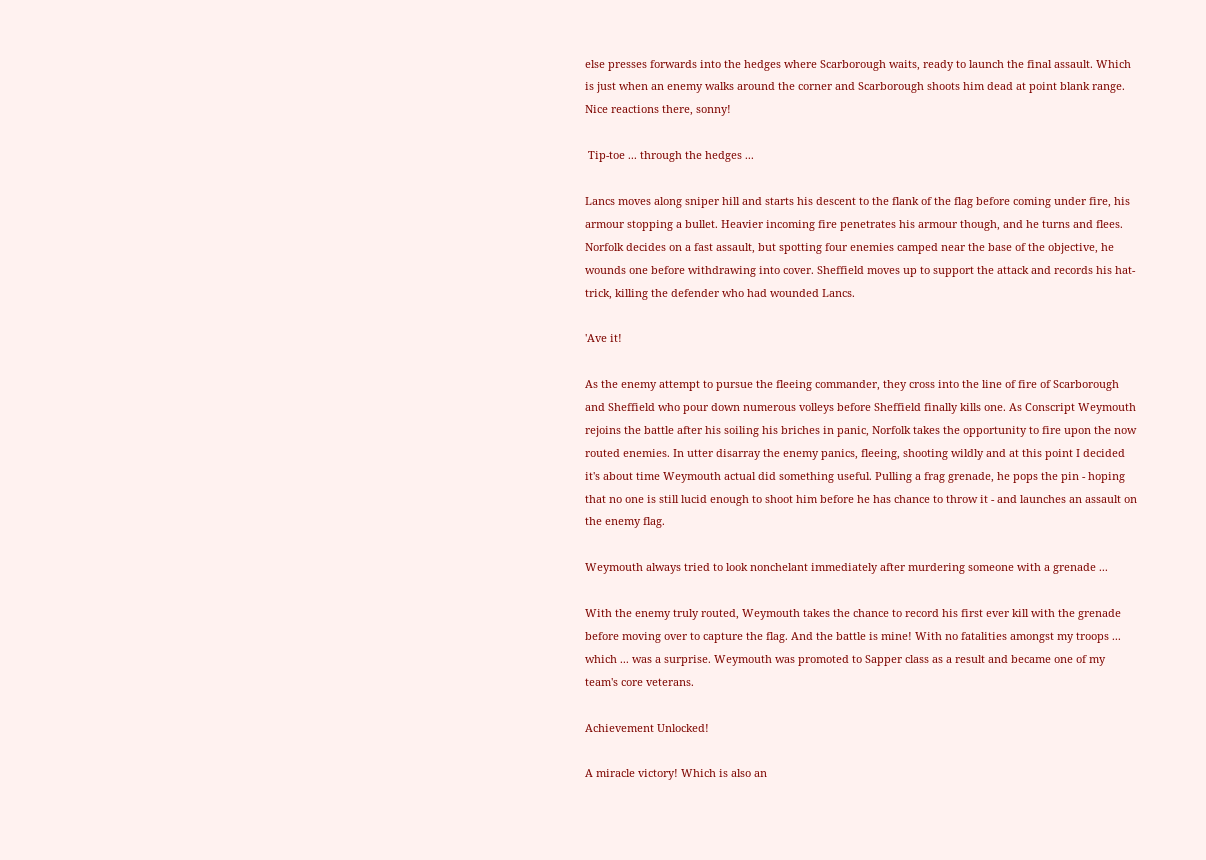else presses forwards into the hedges where Scarborough waits, ready to launch the final assault. Which is just when an enemy walks around the corner and Scarborough shoots him dead at point blank range. Nice reactions there, sonny!

 Tip-toe ... through the hedges ...

Lancs moves along sniper hill and starts his descent to the flank of the flag before coming under fire, his armour stopping a bullet. Heavier incoming fire penetrates his armour though, and he turns and flees. Norfolk decides on a fast assault, but spotting four enemies camped near the base of the objective, he wounds one before withdrawing into cover. Sheffield moves up to support the attack and records his hat-trick, killing the defender who had wounded Lancs.

'Ave it!

As the enemy attempt to pursue the fleeing commander, they cross into the line of fire of Scarborough and Sheffield who pour down numerous volleys before Sheffield finally kills one. As Conscript Weymouth rejoins the battle after his soiling his briches in panic, Norfolk takes the opportunity to fire upon the now routed enemies. In utter disarray the enemy panics, fleeing, shooting wildly and at this point I decided it's about time Weymouth actual did something useful. Pulling a frag grenade, he pops the pin - hoping that no one is still lucid enough to shoot him before he has chance to throw it - and launches an assault on the enemy flag.

Weymouth always tried to look nonchelant immediately after murdering someone with a grenade ...

With the enemy truly routed, Weymouth takes the chance to record his first ever kill with the grenade before moving over to capture the flag. And the battle is mine! With no fatalities amongst my troops ... which ... was a surprise. Weymouth was promoted to Sapper class as a result and became one of my team's core veterans.

Achievement Unlocked!

A miracle victory! Which is also an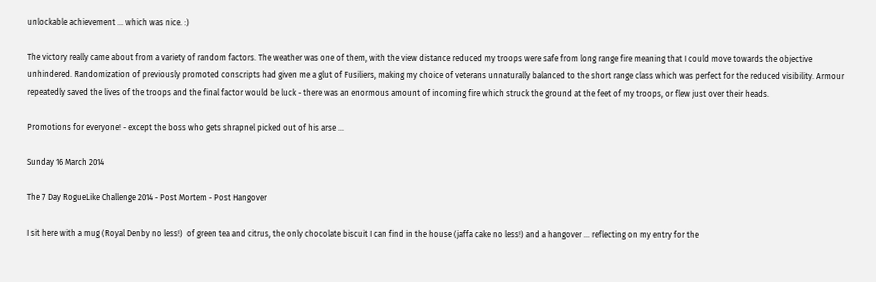unlockable achievement ... which was nice. :)

The victory really came about from a variety of random factors. The weather was one of them, with the view distance reduced my troops were safe from long range fire meaning that I could move towards the objective unhindered. Randomization of previously promoted conscripts had given me a glut of Fusiliers, making my choice of veterans unnaturally balanced to the short range class which was perfect for the reduced visibility. Armour repeatedly saved the lives of the troops and the final factor would be luck - there was an enormous amount of incoming fire which struck the ground at the feet of my troops, or flew just over their heads.

Promotions for everyone! - except the boss who gets shrapnel picked out of his arse ...

Sunday 16 March 2014

The 7 Day RogueLike Challenge 2014 - Post Mortem - Post Hangover

I sit here with a mug (Royal Denby no less!)  of green tea and citrus, the only chocolate biscuit I can find in the house (jaffa cake no less!) and a hangover ... reflecting on my entry for the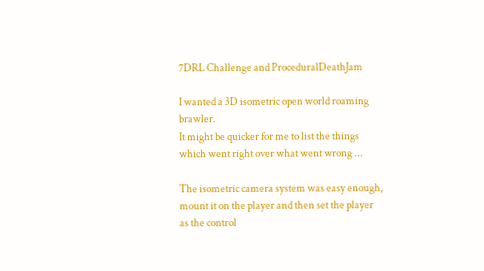7DRL Challenge and ProceduralDeathJam

I wanted a 3D isometric open world roaming brawler.
It might be quicker for me to list the things which went right over what went wrong ...

The isometric camera system was easy enough, mount it on the player and then set the player as the control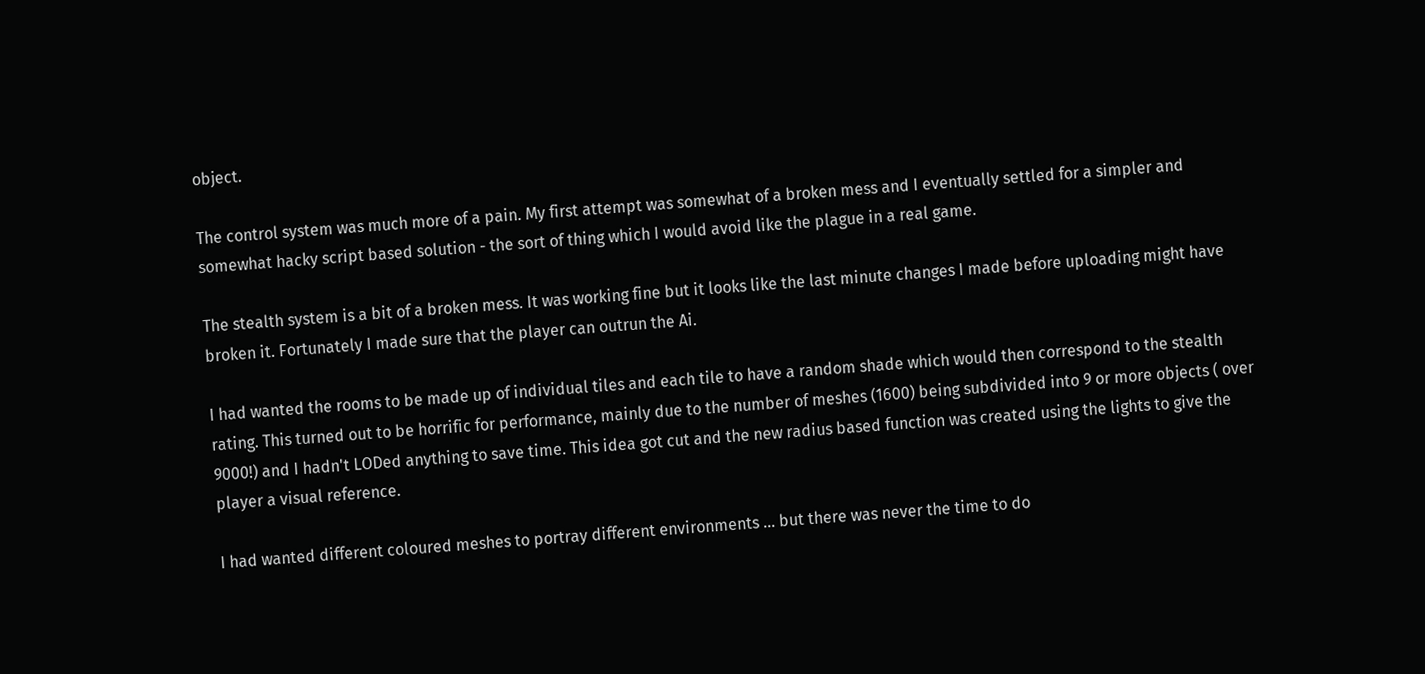object.

The control system was much more of a pain. My first attempt was somewhat of a broken mess and I eventually settled for a simpler and somewhat hacky script based solution - the sort of thing which I would avoid like the plague in a real game.

The stealth system is a bit of a broken mess. It was working fine but it looks like the last minute changes I made before uploading might have broken it. Fortunately I made sure that the player can outrun the Ai.

I had wanted the rooms to be made up of individual tiles and each tile to have a random shade which would then correspond to the stealth rating. This turned out to be horrific for performance, mainly due to the number of meshes (1600) being subdivided into 9 or more objects ( over 9000!) and I hadn't LODed anything to save time. This idea got cut and the new radius based function was created using the lights to give the player a visual reference.

I had wanted different coloured meshes to portray different environments ... but there was never the time to do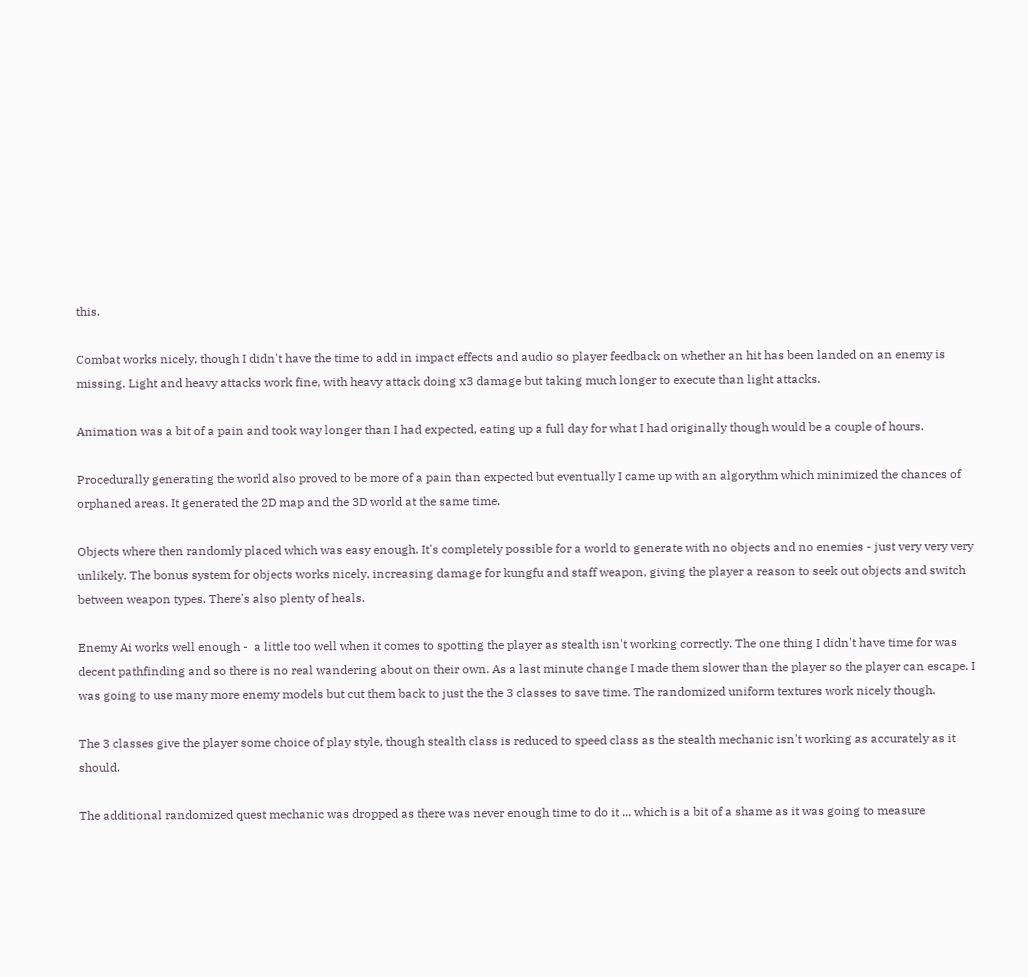this.

Combat works nicely, though I didn't have the time to add in impact effects and audio so player feedback on whether an hit has been landed on an enemy is missing. Light and heavy attacks work fine, with heavy attack doing x3 damage but taking much longer to execute than light attacks.

Animation was a bit of a pain and took way longer than I had expected, eating up a full day for what I had originally though would be a couple of hours.

Procedurally generating the world also proved to be more of a pain than expected but eventually I came up with an algorythm which minimized the chances of orphaned areas. It generated the 2D map and the 3D world at the same time.

Objects where then randomly placed which was easy enough. It's completely possible for a world to generate with no objects and no enemies - just very very very unlikely. The bonus system for objects works nicely, increasing damage for kungfu and staff weapon, giving the player a reason to seek out objects and switch between weapon types. There's also plenty of heals.

Enemy Ai works well enough -  a little too well when it comes to spotting the player as stealth isn't working correctly. The one thing I didn't have time for was decent pathfinding and so there is no real wandering about on their own. As a last minute change I made them slower than the player so the player can escape. I was going to use many more enemy models but cut them back to just the the 3 classes to save time. The randomized uniform textures work nicely though.

The 3 classes give the player some choice of play style, though stealth class is reduced to speed class as the stealth mechanic isn't working as accurately as it should.

The additional randomized quest mechanic was dropped as there was never enough time to do it ... which is a bit of a shame as it was going to measure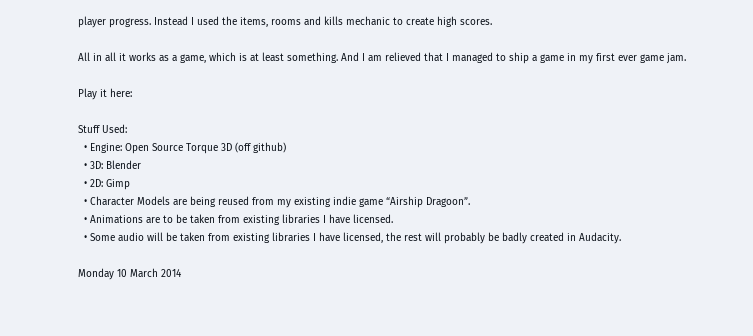player progress. Instead I used the items, rooms and kills mechanic to create high scores.

All in all it works as a game, which is at least something. And I am relieved that I managed to ship a game in my first ever game jam.

Play it here:

Stuff Used:
  • Engine: Open Source Torque 3D (off github)
  • 3D: Blender
  • 2D: Gimp
  • Character Models are being reused from my existing indie game “Airship Dragoon”.
  • Animations are to be taken from existing libraries I have licensed.
  • Some audio will be taken from existing libraries I have licensed, the rest will probably be badly created in Audacity.

Monday 10 March 2014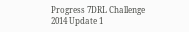Progress 7DRL Challenge 2014 Update 1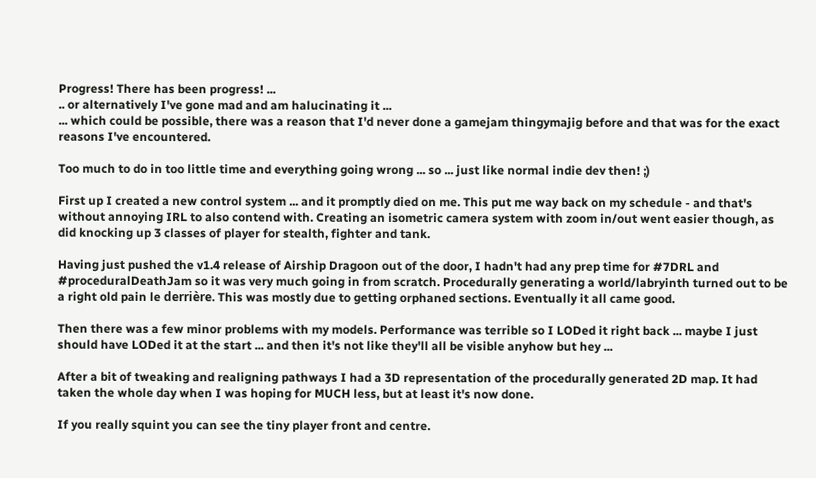Progress! There has been progress! ...
.. or alternatively I've gone mad and am halucinating it ...
... which could be possible, there was a reason that I'd never done a gamejam thingymajig before and that was for the exact reasons I've encountered.

Too much to do in too little time and everything going wrong ... so ... just like normal indie dev then! ;)

First up I created a new control system ... and it promptly died on me. This put me way back on my schedule - and that's without annoying IRL to also contend with. Creating an isometric camera system with zoom in/out went easier though, as did knocking up 3 classes of player for stealth, fighter and tank.

Having just pushed the v1.4 release of Airship Dragoon out of the door, I hadn't had any prep time for #7DRL and #proceduralDeathJam so it was very much going in from scratch. Procedurally generating a world/labryinth turned out to be a right old pain le derrière. This was mostly due to getting orphaned sections. Eventually it all came good.

Then there was a few minor problems with my models. Performance was terrible so I LODed it right back ... maybe I just should have LODed it at the start ... and then it's not like they'll all be visible anyhow but hey ...

After a bit of tweaking and realigning pathways I had a 3D representation of the procedurally generated 2D map. It had taken the whole day when I was hoping for MUCH less, but at least it's now done.

If you really squint you can see the tiny player front and centre.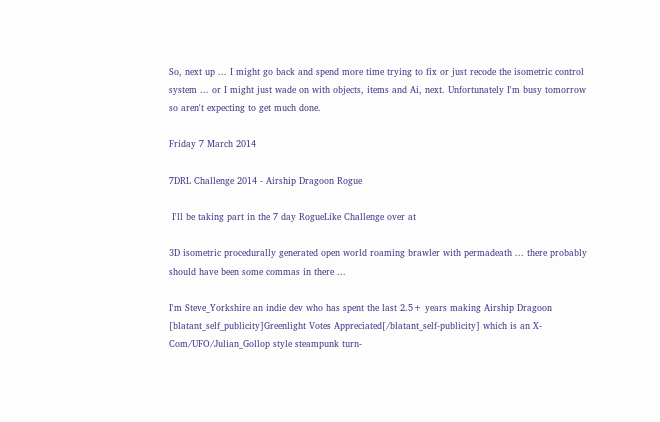So, next up ... I might go back and spend more time trying to fix or just recode the isometric control system ... or I might just wade on with objects, items and Ai, next. Unfortunately I'm busy tomorrow so aren't expecting to get much done.

Friday 7 March 2014

7DRL Challenge 2014 - Airship Dragoon Rogue

 I'll be taking part in the 7 day RogueLike Challenge over at

3D isometric procedurally generated open world roaming brawler with permadeath ... there probably should have been some commas in there ...

I'm Steve_Yorkshire an indie dev who has spent the last 2.5+ years making Airship Dragoon [blatant_self_publicity]Greenlight Votes Appreciated[/blatant_self-publicity] which is an X-Com/UFO/Julian_Gollop style steampunk turn-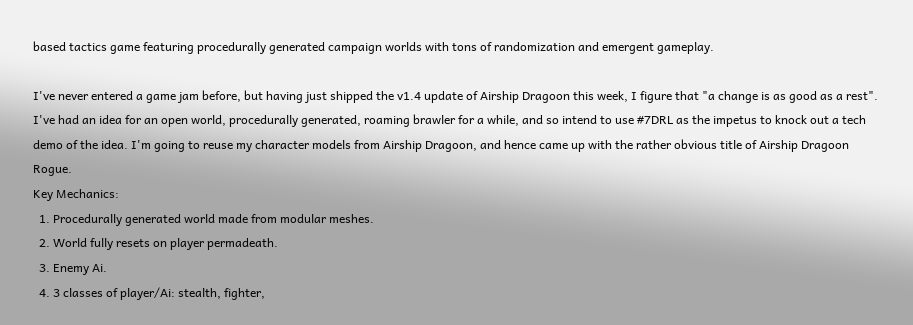based tactics game featuring procedurally generated campaign worlds with tons of randomization and emergent gameplay.

I've never entered a game jam before, but having just shipped the v1.4 update of Airship Dragoon this week, I figure that "a change is as good as a rest". I've had an idea for an open world, procedurally generated, roaming brawler for a while, and so intend to use #7DRL as the impetus to knock out a tech demo of the idea. I'm going to reuse my character models from Airship Dragoon, and hence came up with the rather obvious title of Airship Dragoon Rogue.
Key Mechanics:
  1. Procedurally generated world made from modular meshes.
  2. World fully resets on player permadeath.
  3. Enemy Ai.
  4. 3 classes of player/Ai: stealth, fighter,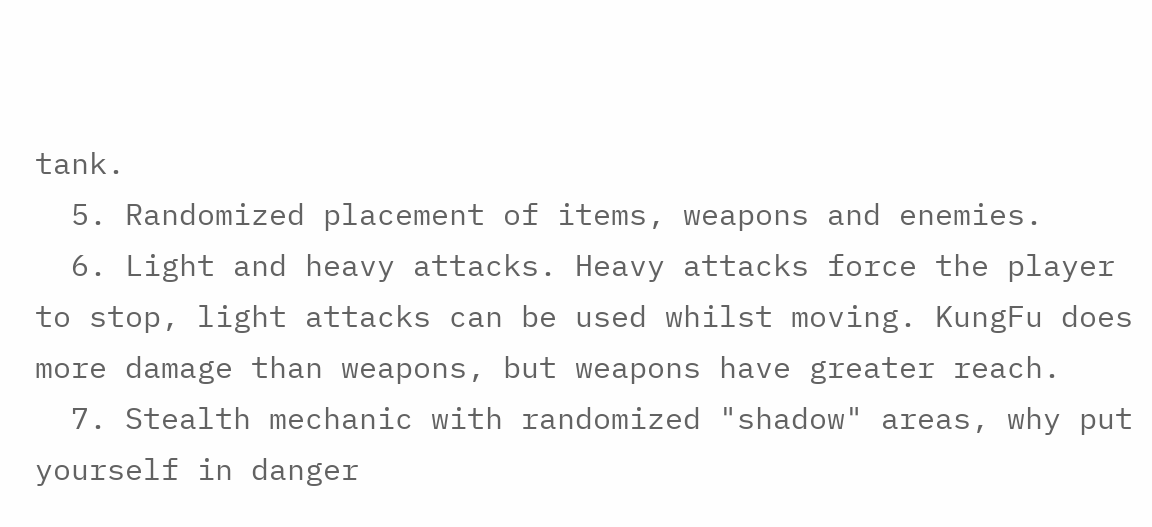tank.
  5. Randomized placement of items, weapons and enemies.
  6. Light and heavy attacks. Heavy attacks force the player to stop, light attacks can be used whilst moving. KungFu does more damage than weapons, but weapons have greater reach.
  7. Stealth mechanic with randomized "shadow" areas, why put yourself in danger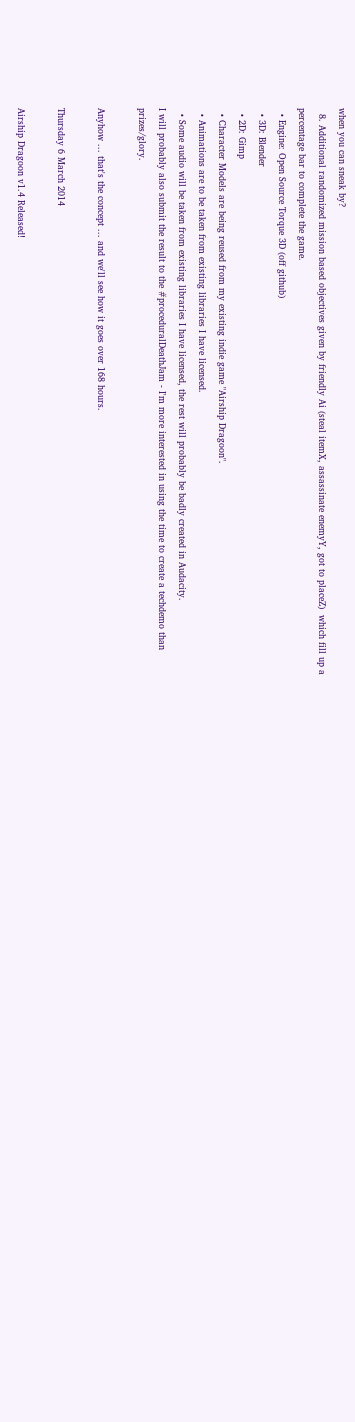when you can sneak by?
  8. Additional randomized mission based objectives given by friendly Ai (steal itemX, assassinate enemyY, got to placeZ)  which fill up a percentage bar to complete the game.
  • Engine: Open Source Torque 3D (off github)
  • 3D: Blender
  • 2D: Gimp
  • Character Models are being reused from my existing indie game "Airship Dragoon".
  • Animations are to be taken from existing libraries I have licensed.
  • Some audio will be taken from existing libraries I have licensed, the rest will probably be badly created in Audacity.
I will probably also submit the result to the #proceduralDeathJam - I'm more interested in using the time to create a techdemo than prizes/glory.

Anyhow ... that's the concept ... and we'll see how it goes over 168 hours.

Thursday 6 March 2014

Airship Dragoon v1.4 Released!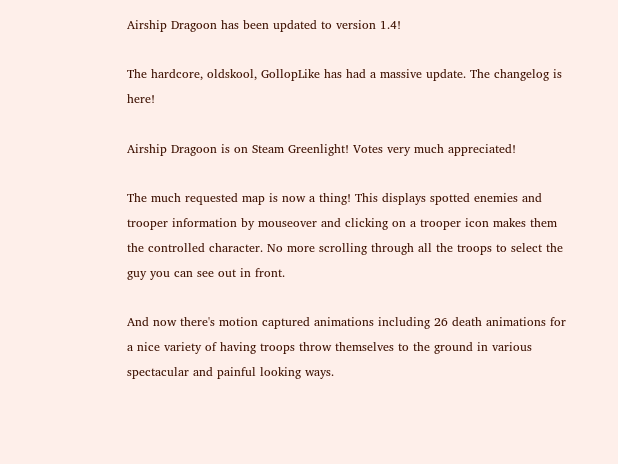Airship Dragoon has been updated to version 1.4!

The hardcore, oldskool, GollopLike has had a massive update. The changelog is here!

Airship Dragoon is on Steam Greenlight! Votes very much appreciated!

The much requested map is now a thing! This displays spotted enemies and trooper information by mouseover and clicking on a trooper icon makes them the controlled character. No more scrolling through all the troops to select the guy you can see out in front.

And now there's motion captured animations including 26 death animations for a nice variety of having troops throw themselves to the ground in various spectacular and painful looking ways.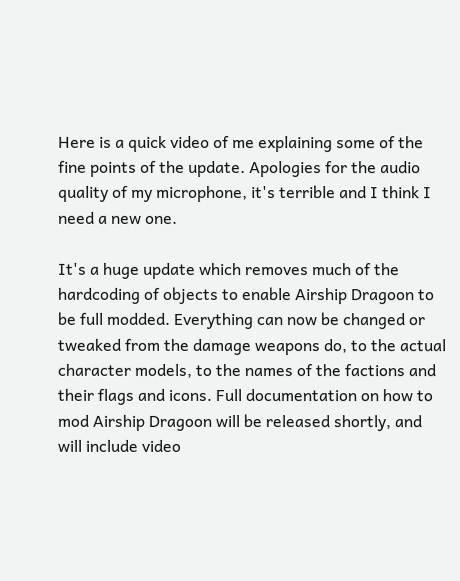Here is a quick video of me explaining some of the fine points of the update. Apologies for the audio quality of my microphone, it's terrible and I think I need a new one.

It's a huge update which removes much of the hardcoding of objects to enable Airship Dragoon to be full modded. Everything can now be changed or tweaked from the damage weapons do, to the actual character models, to the names of the factions and their flags and icons. Full documentation on how to mod Airship Dragoon will be released shortly, and will include video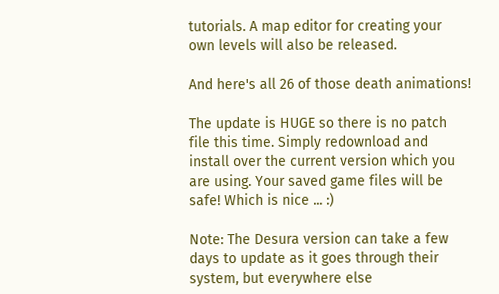tutorials. A map editor for creating your own levels will also be released.

And here's all 26 of those death animations!

The update is HUGE so there is no patch file this time. Simply redownload and install over the current version which you are using. Your saved game files will be safe! Which is nice ... :)

Note: The Desura version can take a few days to update as it goes through their system, but everywhere else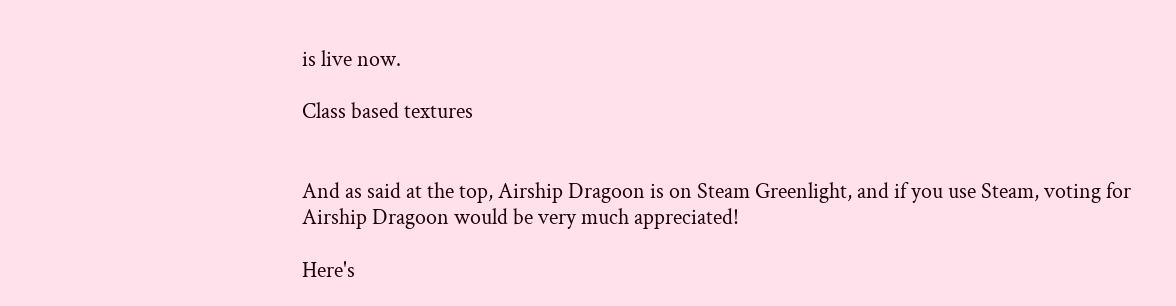is live now.

Class based textures


And as said at the top, Airship Dragoon is on Steam Greenlight, and if you use Steam, voting for Airship Dragoon would be very much appreciated!

Here's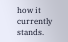how it currently stands.